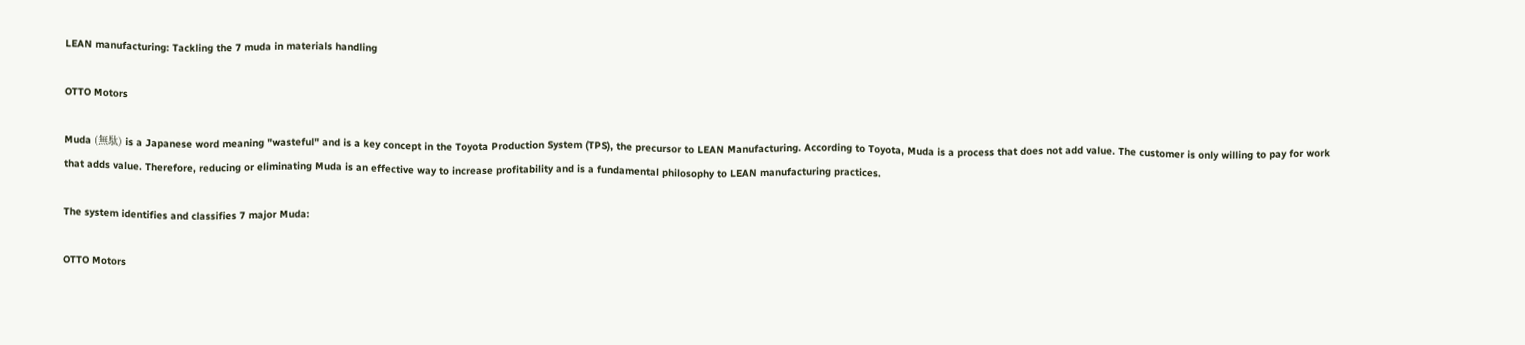LEAN manufacturing: Tackling the 7 muda in materials handling

OTTO Motors

Muda (無駄) is a Japanese word meaning "wasteful" and is a key concept in the Toyota Production System (TPS), the precursor to LEAN Manufacturing. According to Toyota, Muda is a process that does not add value. The customer is only willing to pay for work that adds value. Therefore, reducing or eliminating Muda is an effective way to increase profitability and is a fundamental philosophy to LEAN manufacturing practices.

The system identifies and classifies 7 major Muda:

OTTO Motors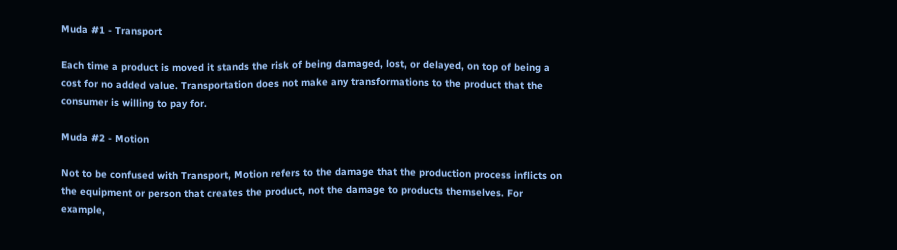Muda #1 - Transport

Each time a product is moved it stands the risk of being damaged, lost, or delayed, on top of being a cost for no added value. Transportation does not make any transformations to the product that the consumer is willing to pay for.

Muda #2 - Motion

Not to be confused with Transport, Motion refers to the damage that the production process inflicts on the equipment or person that creates the product, not the damage to products themselves. For example,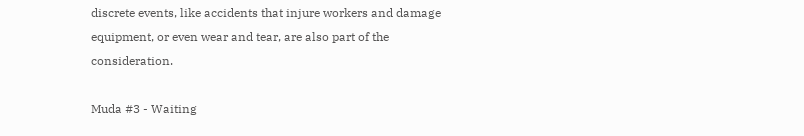discrete events, like accidents that injure workers and damage equipment, or even wear and tear, are also part of the consideration.

Muda #3 - Waiting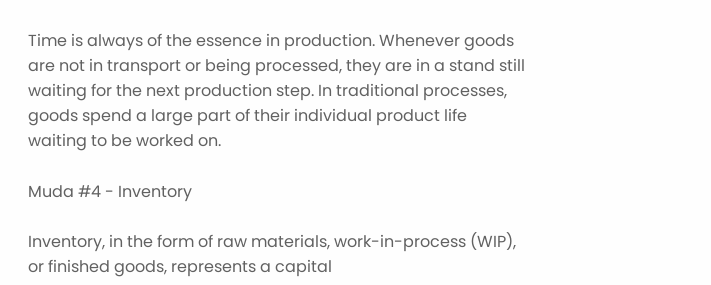Time is always of the essence in production. Whenever goods are not in transport or being processed, they are in a stand still waiting for the next production step. In traditional processes, goods spend a large part of their individual product life waiting to be worked on.

Muda #4 - Inventory

Inventory, in the form of raw materials, work-in-process (WIP), or finished goods, represents a capital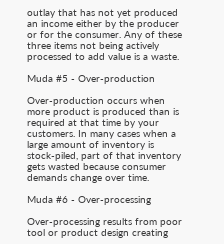outlay that has not yet produced an income either by the producer or for the consumer. Any of these three items not being actively processed to add value is a waste.

Muda #5 - Over-production

Over-production occurs when more product is produced than is required at that time by your customers. In many cases when a large amount of inventory is stock-piled, part of that inventory gets wasted because consumer demands change over time.

Muda #6 - Over-processing

Over-processing results from poor tool or product design creating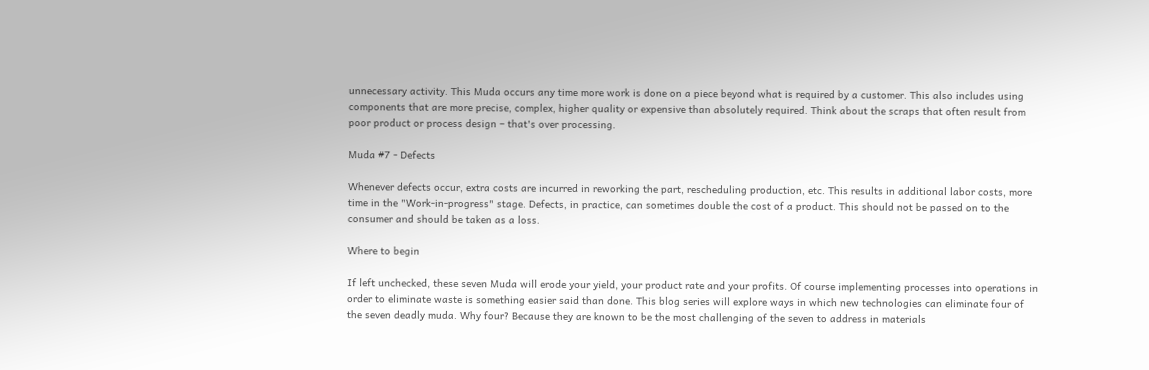unnecessary activity. This Muda occurs any time more work is done on a piece beyond what is required by a customer. This also includes using components that are more precise, complex, higher quality or expensive than absolutely required. Think about the scraps that often result from poor product or process design – that's over processing.

Muda #7 - Defects

Whenever defects occur, extra costs are incurred in reworking the part, rescheduling production, etc. This results in additional labor costs, more time in the "Work-in-progress" stage. Defects, in practice, can sometimes double the cost of a product. This should not be passed on to the consumer and should be taken as a loss.

Where to begin

If left unchecked, these seven Muda will erode your yield, your product rate and your profits. Of course implementing processes into operations in order to eliminate waste is something easier said than done. This blog series will explore ways in which new technologies can eliminate four of the seven deadly muda. Why four? Because they are known to be the most challenging of the seven to address in materials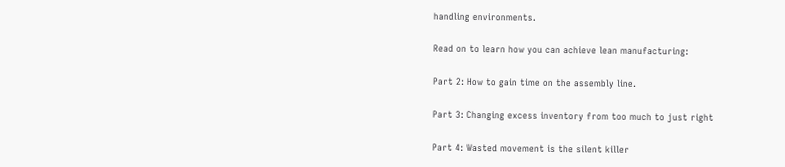handling environments.

Read on to learn how you can achieve lean manufacturing:

Part 2: How to gain time on the assembly line.

Part 3: Changing excess inventory from too much to just right

Part 4: Wasted movement is the silent killer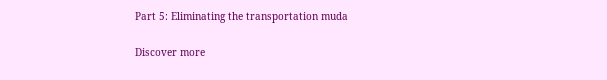Part 5: Eliminating the transportation muda

Discover more